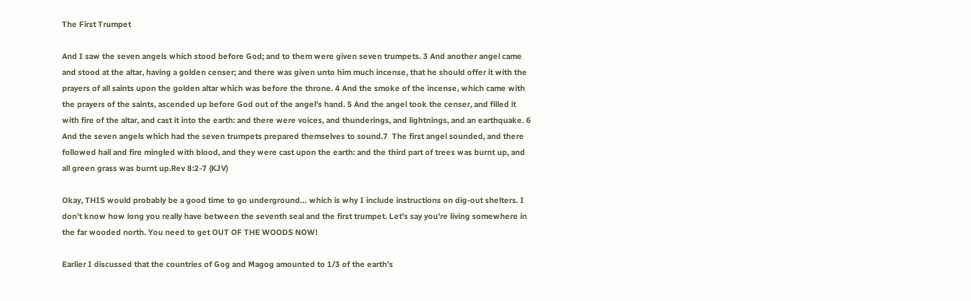The First Trumpet

And I saw the seven angels which stood before God; and to them were given seven trumpets. 3 And another angel came and stood at the altar, having a golden censer; and there was given unto him much incense, that he should offer it with the prayers of all saints upon the golden altar which was before the throne. 4 And the smoke of the incense, which came with the prayers of the saints, ascended up before God out of the angel’s hand. 5 And the angel took the censer, and filled it with fire of the altar, and cast it into the earth: and there were voices, and thunderings, and lightnings, and an earthquake. 6 And the seven angels which had the seven trumpets prepared themselves to sound.7  The first angel sounded, and there followed hail and fire mingled with blood, and they were cast upon the earth: and the third part of trees was burnt up, and all green grass was burnt up.Rev 8:2-7 (KJV)

Okay, THIS would probably be a good time to go underground… which is why I include instructions on dig-out shelters. I don’t know how long you really have between the seventh seal and the first trumpet. Let’s say you’re living somewhere in the far wooded north. You need to get OUT OF THE WOODS NOW!

Earlier I discussed that the countries of Gog and Magog amounted to 1/3 of the earth’s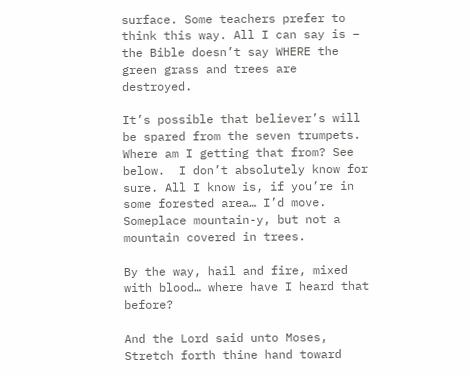surface. Some teachers prefer to think this way. All I can say is – the Bible doesn’t say WHERE the green grass and trees are destroyed.

It’s possible that believer’s will be spared from the seven trumpets. Where am I getting that from? See below.  I don’t absolutely know for sure. All I know is, if you’re in some forested area… I’d move. Someplace mountain-y, but not a mountain covered in trees.

By the way, hail and fire, mixed with blood… where have I heard that before?

And the Lord said unto Moses, Stretch forth thine hand toward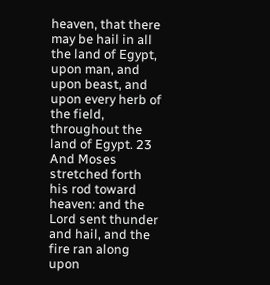heaven, that there may be hail in all the land of Egypt, upon man, and upon beast, and upon every herb of the field, throughout the land of Egypt. 23 And Moses stretched forth his rod toward heaven: and the Lord sent thunder and hail, and the fire ran along upon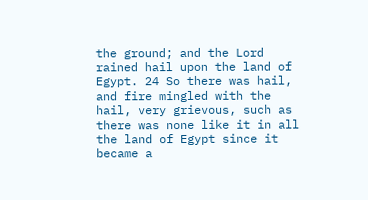the ground; and the Lord rained hail upon the land of Egypt. 24 So there was hail, and fire mingled with the hail, very grievous, such as there was none like it in all the land of Egypt since it became a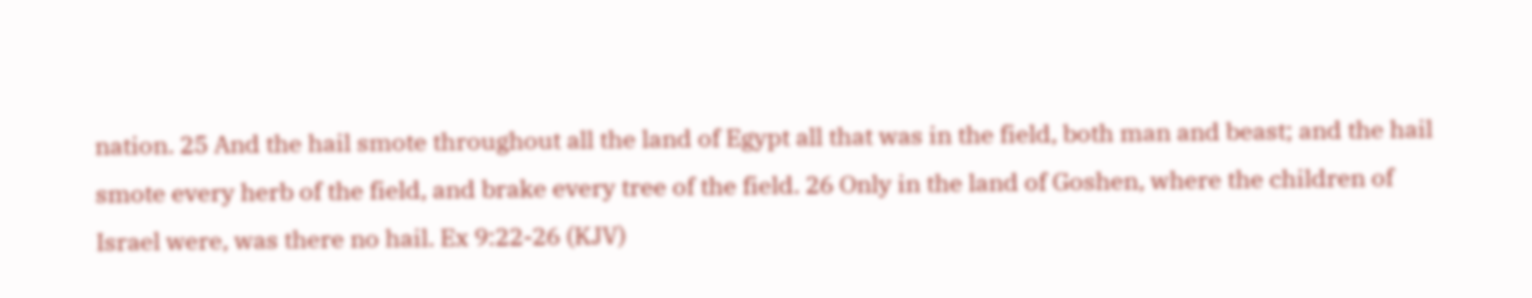nation. 25 And the hail smote throughout all the land of Egypt all that was in the field, both man and beast; and the hail smote every herb of the field, and brake every tree of the field. 26 Only in the land of Goshen, where the children of Israel were, was there no hail. Ex 9:22-26 (KJV)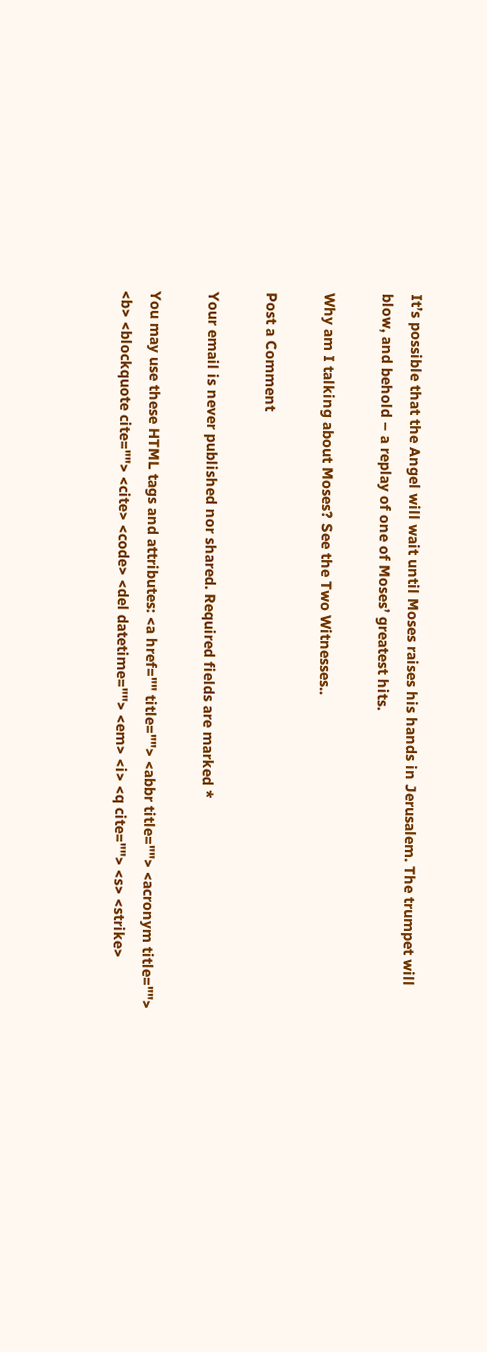It’s possible that the Angel will wait until Moses raises his hands in Jerusalem. The trumpet will blow, and behold – a replay of one of Moses’ greatest hits.

Why am I talking about Moses? See the Two Witnesses..

Post a Comment

Your email is never published nor shared. Required fields are marked *

You may use these HTML tags and attributes: <a href="" title=""> <abbr title=""> <acronym title=""> <b> <blockquote cite=""> <cite> <code> <del datetime=""> <em> <i> <q cite=""> <s> <strike>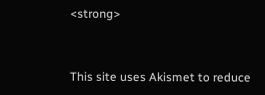<strong>


This site uses Akismet to reduce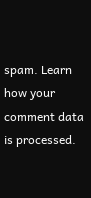spam. Learn how your comment data is processed.